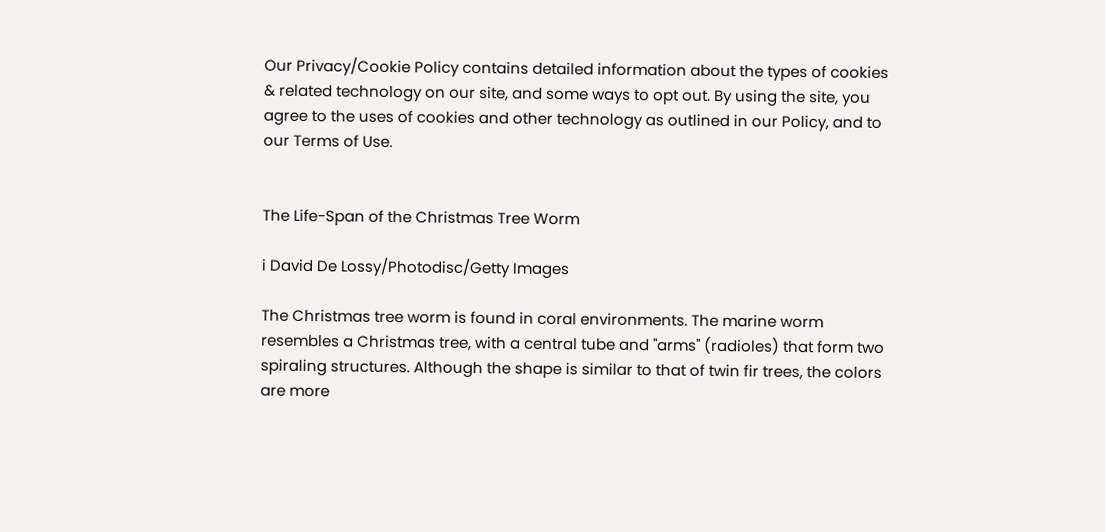Our Privacy/Cookie Policy contains detailed information about the types of cookies & related technology on our site, and some ways to opt out. By using the site, you agree to the uses of cookies and other technology as outlined in our Policy, and to our Terms of Use.


The Life-Span of the Christmas Tree Worm

i David De Lossy/Photodisc/Getty Images

The Christmas tree worm is found in coral environments. The marine worm resembles a Christmas tree, with a central tube and "arms" (radioles) that form two spiraling structures. Although the shape is similar to that of twin fir trees, the colors are more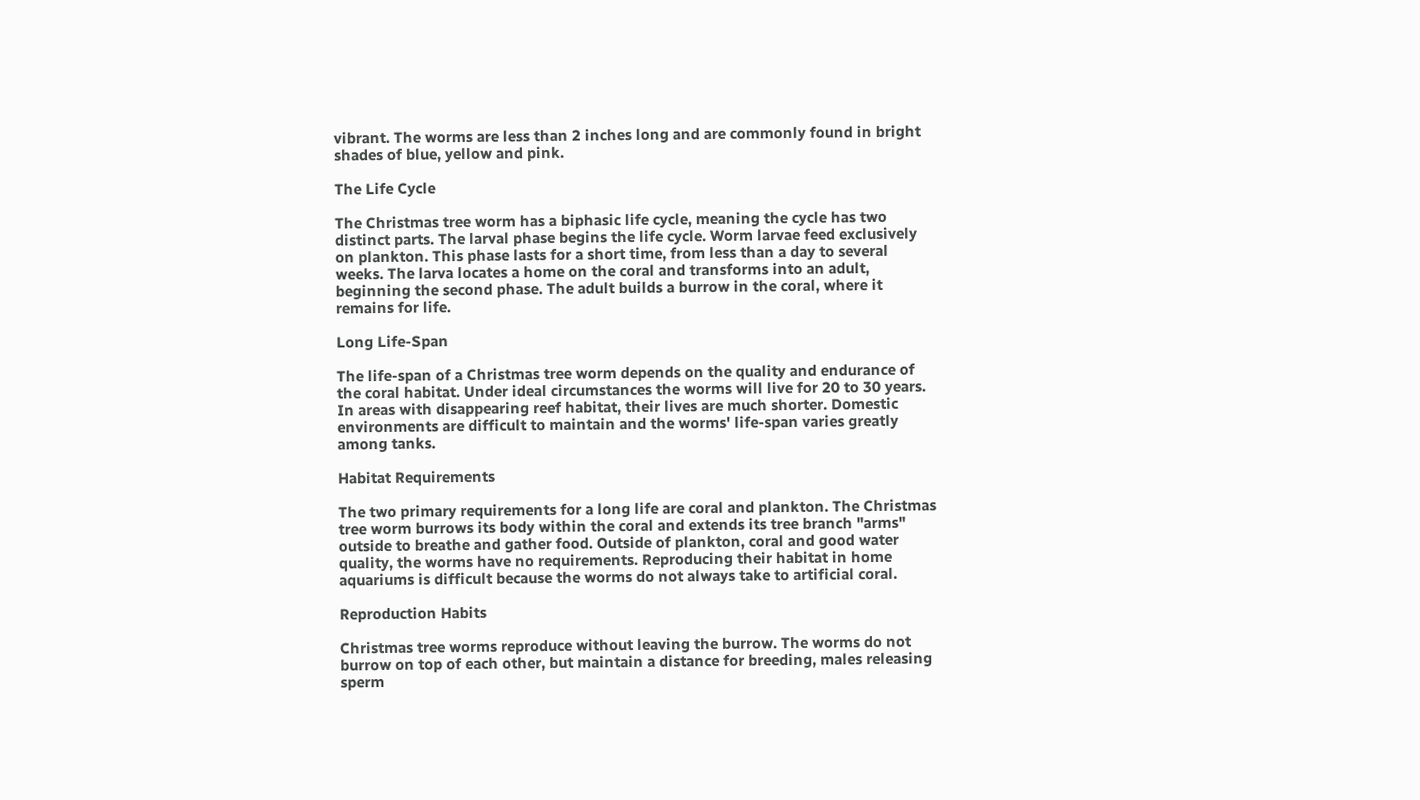vibrant. The worms are less than 2 inches long and are commonly found in bright shades of blue, yellow and pink.

The Life Cycle

The Christmas tree worm has a biphasic life cycle, meaning the cycle has two distinct parts. The larval phase begins the life cycle. Worm larvae feed exclusively on plankton. This phase lasts for a short time, from less than a day to several weeks. The larva locates a home on the coral and transforms into an adult, beginning the second phase. The adult builds a burrow in the coral, where it remains for life.

Long Life-Span

The life-span of a Christmas tree worm depends on the quality and endurance of the coral habitat. Under ideal circumstances the worms will live for 20 to 30 years. In areas with disappearing reef habitat, their lives are much shorter. Domestic environments are difficult to maintain and the worms' life-span varies greatly among tanks.

Habitat Requirements

The two primary requirements for a long life are coral and plankton. The Christmas tree worm burrows its body within the coral and extends its tree branch "arms" outside to breathe and gather food. Outside of plankton, coral and good water quality, the worms have no requirements. Reproducing their habitat in home aquariums is difficult because the worms do not always take to artificial coral.

Reproduction Habits

Christmas tree worms reproduce without leaving the burrow. The worms do not burrow on top of each other, but maintain a distance for breeding, males releasing sperm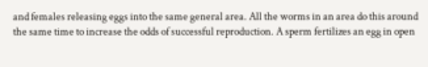and females releasing eggs into the same general area. All the worms in an area do this around the same time to increase the odds of successful reproduction. A sperm fertilizes an egg in open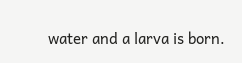water and a larva is born.